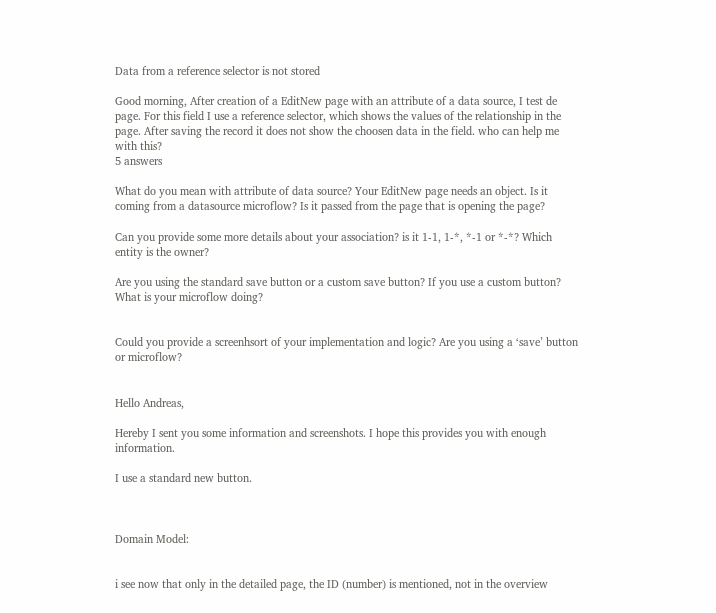Data from a reference selector is not stored

Good morning, After creation of a EditNew page with an attribute of a data source, I test de page. For this field I use a reference selector, which shows the values of the relationship in the page. After saving the record it does not show the choosen data in the field. who can help me with this?
5 answers

What do you mean with attribute of data source? Your EditNew page needs an object. Is it coming from a datasource microflow? Is it passed from the page that is opening the page?

Can you provide some more details about your association? is it 1-1, 1-*, *-1 or *-*? Which entity is the owner?

Are you using the standard save button or a custom save button? If you use a custom button? What is your microflow doing?


Could you provide a screenhsort of your implementation and logic? Are you using a ‘save’ button or microflow?


Hello Andreas,

Hereby I sent you some information and screenshots. I hope this provides you with enough information.

I use a standard new button.



Domain Model:


i see now that only in the detailed page, the ID (number) is mentioned, not in the overview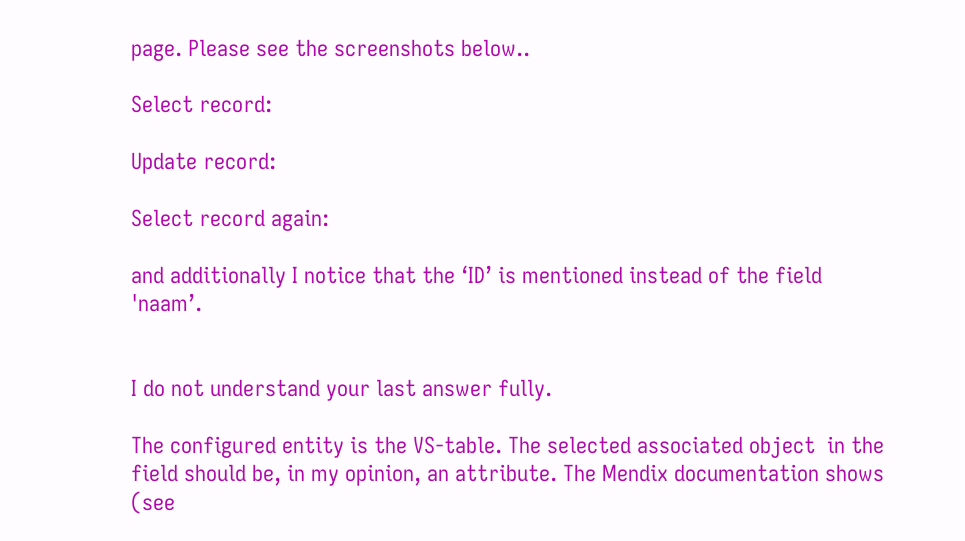page. Please see the screenshots below..

Select record:

Update record:

Select record again:

and additionally I notice that the ‘ID’ is mentioned instead of the field 'naam’.


I do not understand your last answer fully.

The configured entity is the VS-table. The selected associated object  in the field should be, in my opinion, an attribute. The Mendix documentation shows (see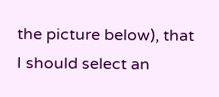the picture below), that I should select an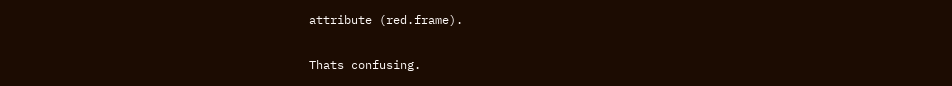attribute (red.frame).

Thats confusing.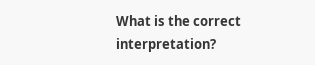What is the correct interpretation?